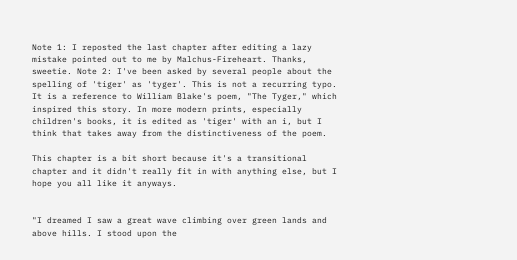Note 1: I reposted the last chapter after editing a lazy mistake pointed out to me by Malchus-Fireheart. Thanks, sweetie. Note 2: I've been asked by several people about the spelling of 'tiger' as 'tyger'. This is not a recurring typo. It is a reference to William Blake's poem, "The Tyger," which inspired this story. In more modern prints, especially children's books, it is edited as 'tiger' with an i, but I think that takes away from the distinctiveness of the poem.

This chapter is a bit short because it's a transitional chapter and it didn't really fit in with anything else, but I hope you all like it anyways.


"I dreamed I saw a great wave climbing over green lands and above hills. I stood upon the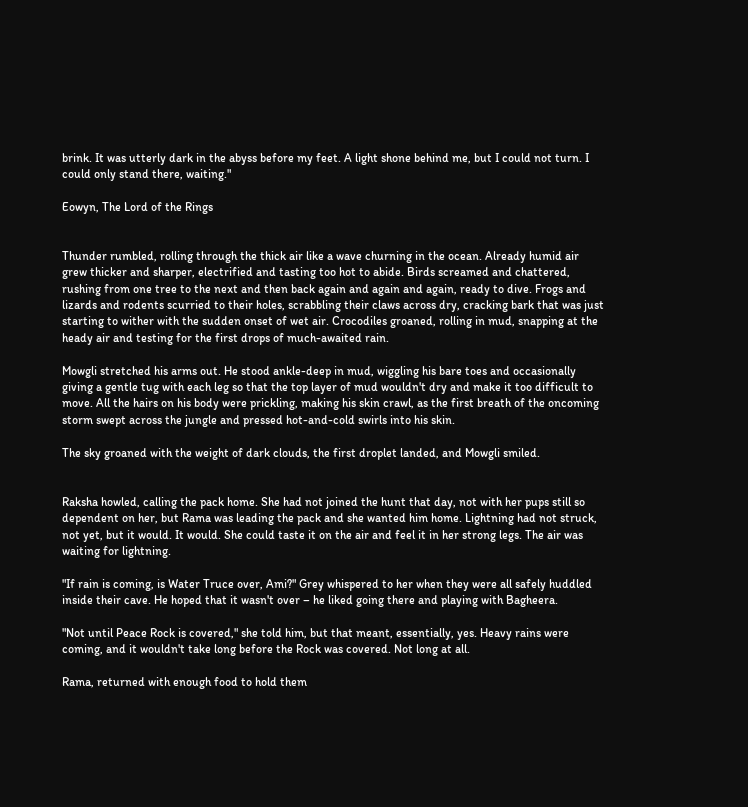brink. It was utterly dark in the abyss before my feet. A light shone behind me, but I could not turn. I could only stand there, waiting."

Eowyn, The Lord of the Rings


Thunder rumbled, rolling through the thick air like a wave churning in the ocean. Already humid air grew thicker and sharper, electrified and tasting too hot to abide. Birds screamed and chattered, rushing from one tree to the next and then back again and again and again, ready to dive. Frogs and lizards and rodents scurried to their holes, scrabbling their claws across dry, cracking bark that was just starting to wither with the sudden onset of wet air. Crocodiles groaned, rolling in mud, snapping at the heady air and testing for the first drops of much-awaited rain.

Mowgli stretched his arms out. He stood ankle-deep in mud, wiggling his bare toes and occasionally giving a gentle tug with each leg so that the top layer of mud wouldn't dry and make it too difficult to move. All the hairs on his body were prickling, making his skin crawl, as the first breath of the oncoming storm swept across the jungle and pressed hot-and-cold swirls into his skin.

The sky groaned with the weight of dark clouds, the first droplet landed, and Mowgli smiled.


Raksha howled, calling the pack home. She had not joined the hunt that day, not with her pups still so dependent on her, but Rama was leading the pack and she wanted him home. Lightning had not struck, not yet, but it would. It would. She could taste it on the air and feel it in her strong legs. The air was waiting for lightning.

"If rain is coming, is Water Truce over, Ami?" Grey whispered to her when they were all safely huddled inside their cave. He hoped that it wasn't over – he liked going there and playing with Bagheera.

"Not until Peace Rock is covered," she told him, but that meant, essentially, yes. Heavy rains were coming, and it wouldn't take long before the Rock was covered. Not long at all.

Rama, returned with enough food to hold them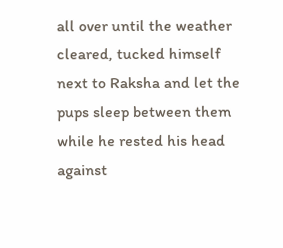all over until the weather cleared, tucked himself next to Raksha and let the pups sleep between them while he rested his head against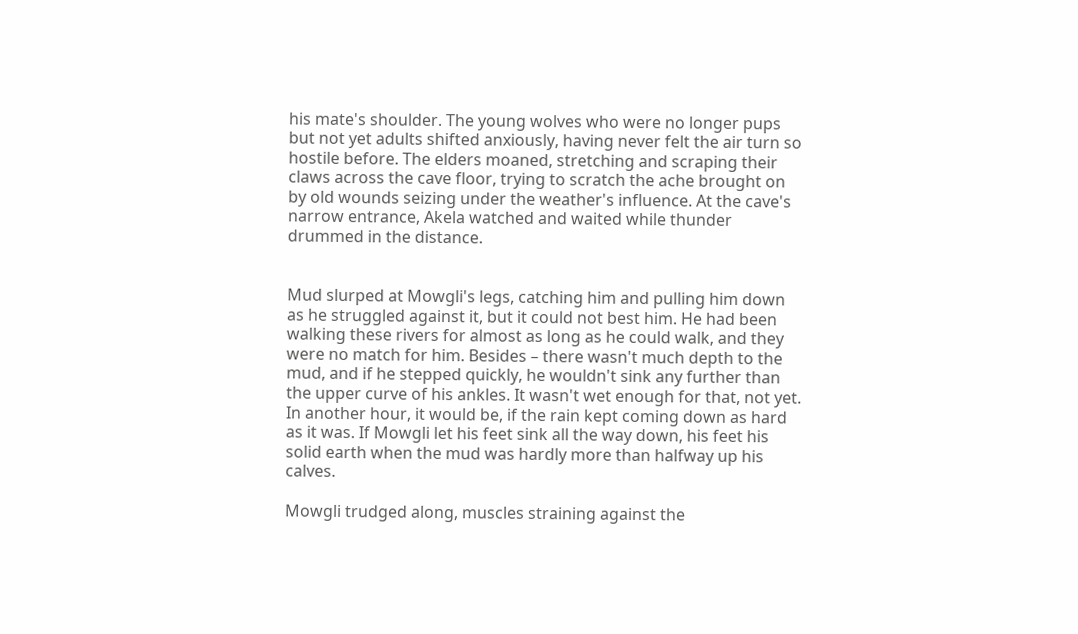his mate's shoulder. The young wolves who were no longer pups but not yet adults shifted anxiously, having never felt the air turn so hostile before. The elders moaned, stretching and scraping their claws across the cave floor, trying to scratch the ache brought on by old wounds seizing under the weather's influence. At the cave's narrow entrance, Akela watched and waited while thunder drummed in the distance.


Mud slurped at Mowgli's legs, catching him and pulling him down as he struggled against it, but it could not best him. He had been walking these rivers for almost as long as he could walk, and they were no match for him. Besides – there wasn't much depth to the mud, and if he stepped quickly, he wouldn't sink any further than the upper curve of his ankles. It wasn't wet enough for that, not yet. In another hour, it would be, if the rain kept coming down as hard as it was. If Mowgli let his feet sink all the way down, his feet his solid earth when the mud was hardly more than halfway up his calves.

Mowgli trudged along, muscles straining against the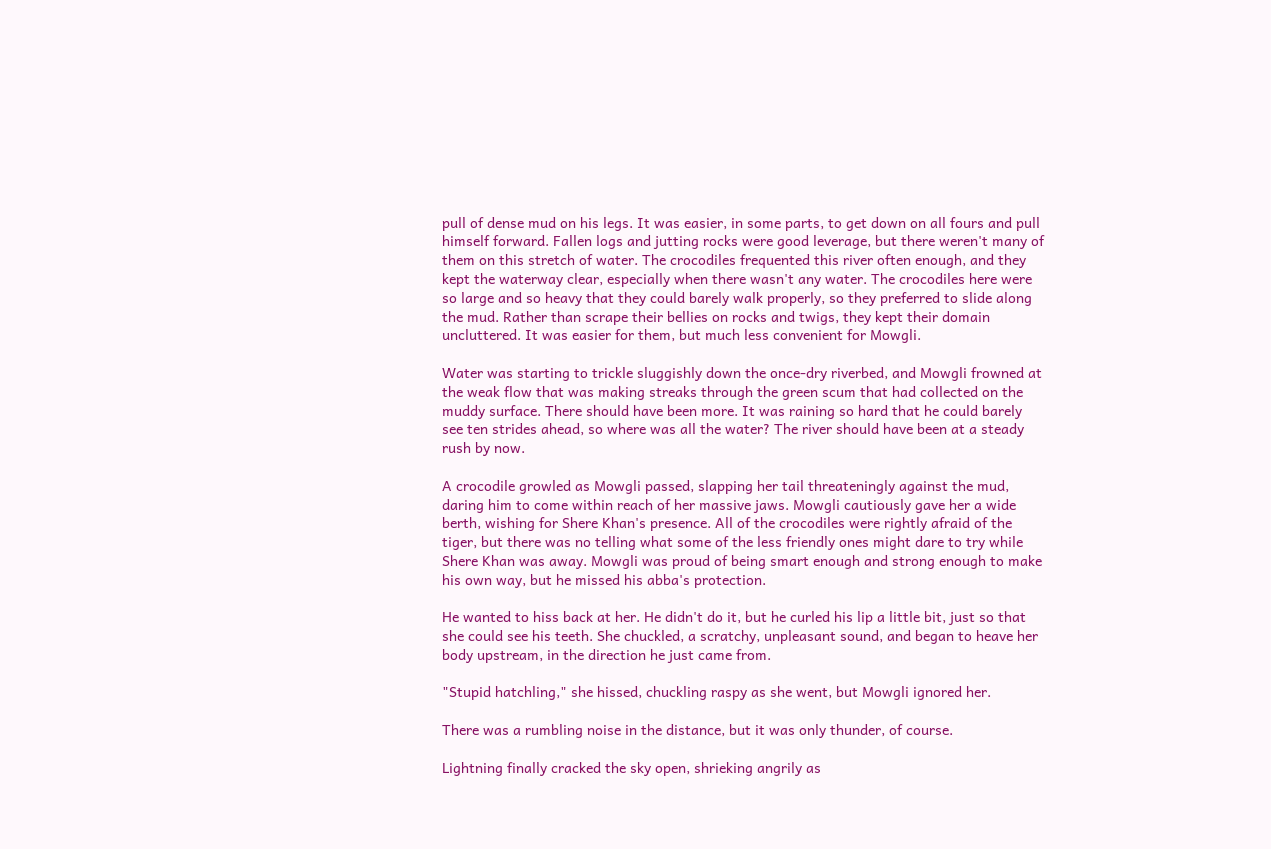pull of dense mud on his legs. It was easier, in some parts, to get down on all fours and pull himself forward. Fallen logs and jutting rocks were good leverage, but there weren't many of them on this stretch of water. The crocodiles frequented this river often enough, and they kept the waterway clear, especially when there wasn't any water. The crocodiles here were so large and so heavy that they could barely walk properly, so they preferred to slide along the mud. Rather than scrape their bellies on rocks and twigs, they kept their domain uncluttered. It was easier for them, but much less convenient for Mowgli.

Water was starting to trickle sluggishly down the once-dry riverbed, and Mowgli frowned at the weak flow that was making streaks through the green scum that had collected on the muddy surface. There should have been more. It was raining so hard that he could barely see ten strides ahead, so where was all the water? The river should have been at a steady rush by now.

A crocodile growled as Mowgli passed, slapping her tail threateningly against the mud, daring him to come within reach of her massive jaws. Mowgli cautiously gave her a wide berth, wishing for Shere Khan's presence. All of the crocodiles were rightly afraid of the tiger, but there was no telling what some of the less friendly ones might dare to try while Shere Khan was away. Mowgli was proud of being smart enough and strong enough to make his own way, but he missed his abba's protection.

He wanted to hiss back at her. He didn't do it, but he curled his lip a little bit, just so that she could see his teeth. She chuckled, a scratchy, unpleasant sound, and began to heave her body upstream, in the direction he just came from.

"Stupid hatchling," she hissed, chuckling raspy as she went, but Mowgli ignored her.

There was a rumbling noise in the distance, but it was only thunder, of course.

Lightning finally cracked the sky open, shrieking angrily as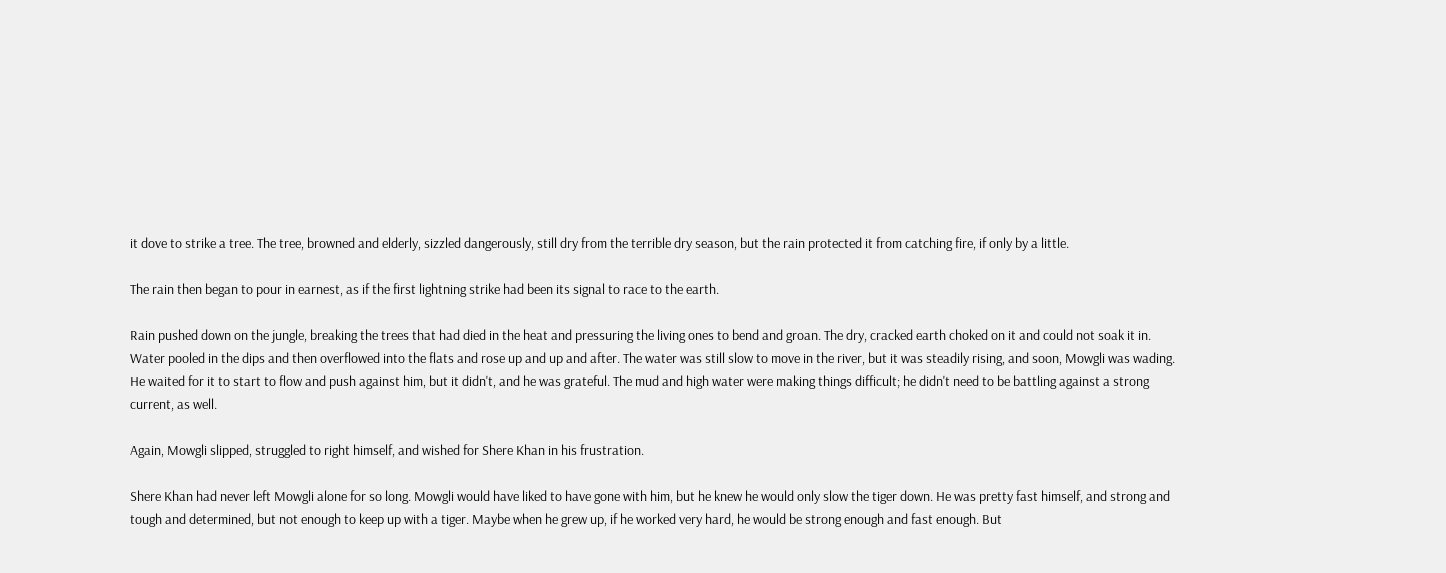it dove to strike a tree. The tree, browned and elderly, sizzled dangerously, still dry from the terrible dry season, but the rain protected it from catching fire, if only by a little.

The rain then began to pour in earnest, as if the first lightning strike had been its signal to race to the earth.

Rain pushed down on the jungle, breaking the trees that had died in the heat and pressuring the living ones to bend and groan. The dry, cracked earth choked on it and could not soak it in. Water pooled in the dips and then overflowed into the flats and rose up and up and after. The water was still slow to move in the river, but it was steadily rising, and soon, Mowgli was wading. He waited for it to start to flow and push against him, but it didn't, and he was grateful. The mud and high water were making things difficult; he didn't need to be battling against a strong current, as well.

Again, Mowgli slipped, struggled to right himself, and wished for Shere Khan in his frustration.

Shere Khan had never left Mowgli alone for so long. Mowgli would have liked to have gone with him, but he knew he would only slow the tiger down. He was pretty fast himself, and strong and tough and determined, but not enough to keep up with a tiger. Maybe when he grew up, if he worked very hard, he would be strong enough and fast enough. But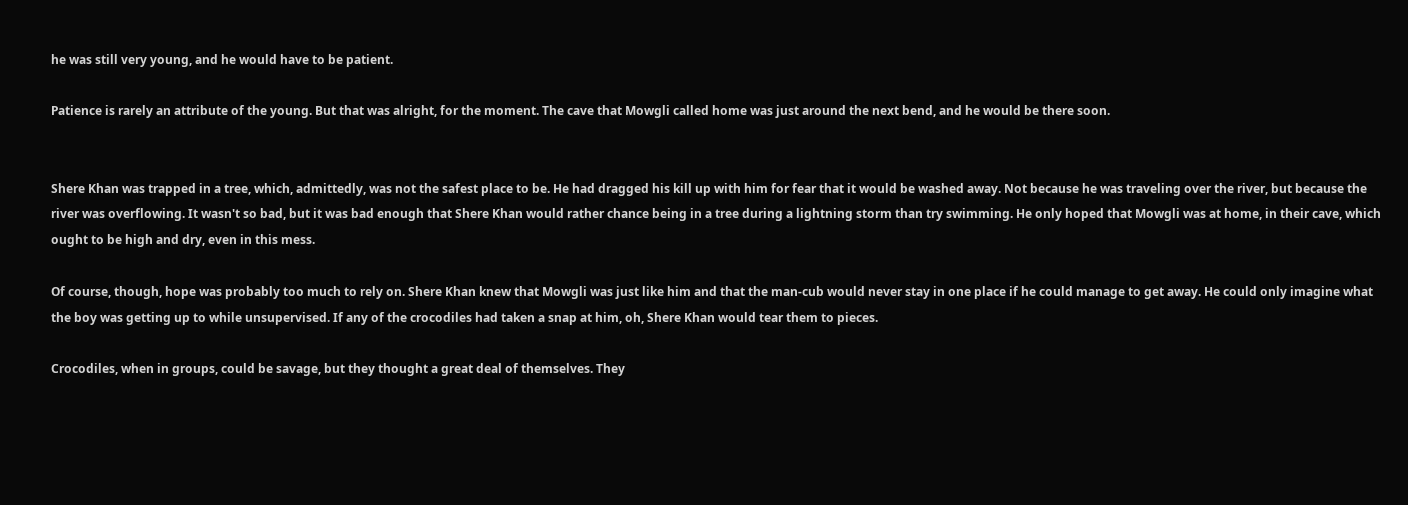he was still very young, and he would have to be patient.

Patience is rarely an attribute of the young. But that was alright, for the moment. The cave that Mowgli called home was just around the next bend, and he would be there soon.


Shere Khan was trapped in a tree, which, admittedly, was not the safest place to be. He had dragged his kill up with him for fear that it would be washed away. Not because he was traveling over the river, but because the river was overflowing. It wasn't so bad, but it was bad enough that Shere Khan would rather chance being in a tree during a lightning storm than try swimming. He only hoped that Mowgli was at home, in their cave, which ought to be high and dry, even in this mess.

Of course, though, hope was probably too much to rely on. Shere Khan knew that Mowgli was just like him and that the man-cub would never stay in one place if he could manage to get away. He could only imagine what the boy was getting up to while unsupervised. If any of the crocodiles had taken a snap at him, oh, Shere Khan would tear them to pieces.

Crocodiles, when in groups, could be savage, but they thought a great deal of themselves. They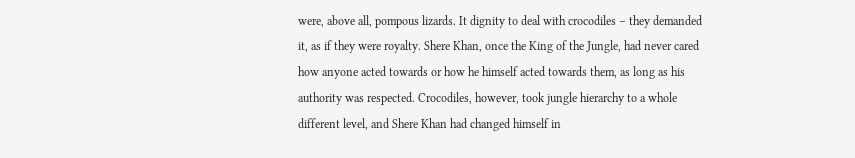were, above all, pompous lizards. It dignity to deal with crocodiles – they demanded it, as if they were royalty. Shere Khan, once the King of the Jungle, had never cared how anyone acted towards or how he himself acted towards them, as long as his authority was respected. Crocodiles, however, took jungle hierarchy to a whole different level, and Shere Khan had changed himself in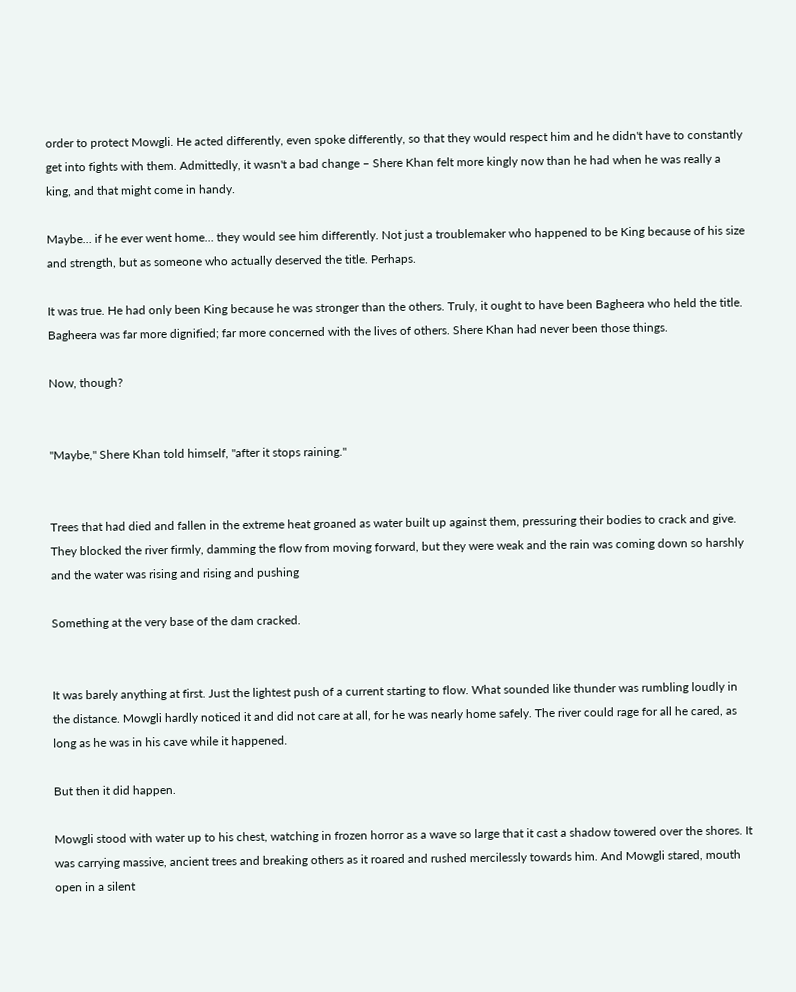order to protect Mowgli. He acted differently, even spoke differently, so that they would respect him and he didn't have to constantly get into fights with them. Admittedly, it wasn't a bad change – Shere Khan felt more kingly now than he had when he was really a king, and that might come in handy.

Maybe… if he ever went home… they would see him differently. Not just a troublemaker who happened to be King because of his size and strength, but as someone who actually deserved the title. Perhaps.

It was true. He had only been King because he was stronger than the others. Truly, it ought to have been Bagheera who held the title. Bagheera was far more dignified; far more concerned with the lives of others. Shere Khan had never been those things.

Now, though?


"Maybe," Shere Khan told himself, "after it stops raining."


Trees that had died and fallen in the extreme heat groaned as water built up against them, pressuring their bodies to crack and give. They blocked the river firmly, damming the flow from moving forward, but they were weak and the rain was coming down so harshly and the water was rising and rising and pushing

Something at the very base of the dam cracked.


It was barely anything at first. Just the lightest push of a current starting to flow. What sounded like thunder was rumbling loudly in the distance. Mowgli hardly noticed it and did not care at all, for he was nearly home safely. The river could rage for all he cared, as long as he was in his cave while it happened.

But then it did happen.

Mowgli stood with water up to his chest, watching in frozen horror as a wave so large that it cast a shadow towered over the shores. It was carrying massive, ancient trees and breaking others as it roared and rushed mercilessly towards him. And Mowgli stared, mouth open in a silent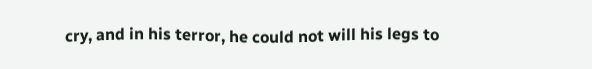cry, and in his terror, he could not will his legs to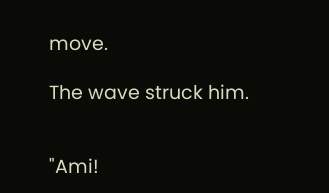move.

The wave struck him.


"Ami!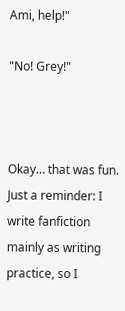Ami, help!"

"No! Grey!"



Okay… that was fun. Just a reminder: I write fanfiction mainly as writing practice, so I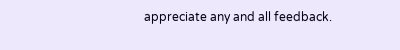appreciate any and all feedback.